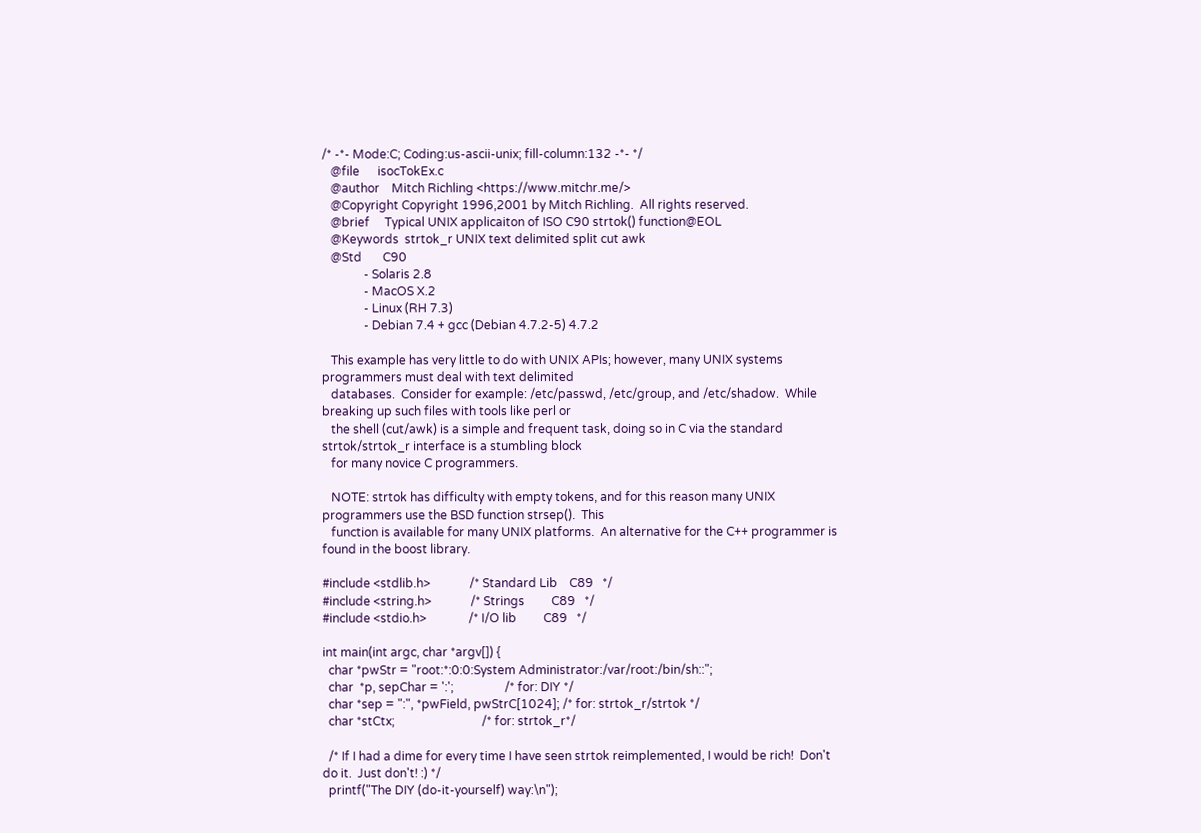/* -*- Mode:C; Coding:us-ascii-unix; fill-column:132 -*- */
   @file      isocTokEx.c
   @author    Mitch Richling <https://www.mitchr.me/>
   @Copyright Copyright 1996,2001 by Mitch Richling.  All rights reserved.
   @brief     Typical UNIX applicaiton of ISO C90 strtok() function@EOL
   @Keywords  strtok_r UNIX text delimited split cut awk
   @Std       C90
              - Solaris 2.8
              - MacOS X.2
              - Linux (RH 7.3)
              - Debian 7.4 + gcc (Debian 4.7.2-5) 4.7.2

   This example has very little to do with UNIX APIs; however, many UNIX systems programmers must deal with text delimited
   databases.  Consider for example: /etc/passwd, /etc/group, and /etc/shadow.  While breaking up such files with tools like perl or
   the shell (cut/awk) is a simple and frequent task, doing so in C via the standard strtok/strtok_r interface is a stumbling block
   for many novice C programmers.

   NOTE: strtok has difficulty with empty tokens, and for this reason many UNIX programmers use the BSD function strsep().  This
   function is available for many UNIX platforms.  An alternative for the C++ programmer is found in the boost library.

#include <stdlib.h>             /* Standard Lib    C89   */
#include <string.h>             /* Strings         C89   */
#include <stdio.h>              /* I/O lib         C89   */

int main(int argc, char *argv[]) {
  char *pwStr = "root:*:0:0:System Administrator:/var/root:/bin/sh::";
  char  *p, sepChar = ':';                 /* for: DIY */
  char *sep = ":", *pwField, pwStrC[1024]; /* for: strtok_r/strtok */
  char *stCtx;                             /* for: strtok_r*/

  /* If I had a dime for every time I have seen strtok reimplemented, I would be rich!  Don't do it.  Just don't! :) */
  printf("The DIY (do-it-yourself) way:\n");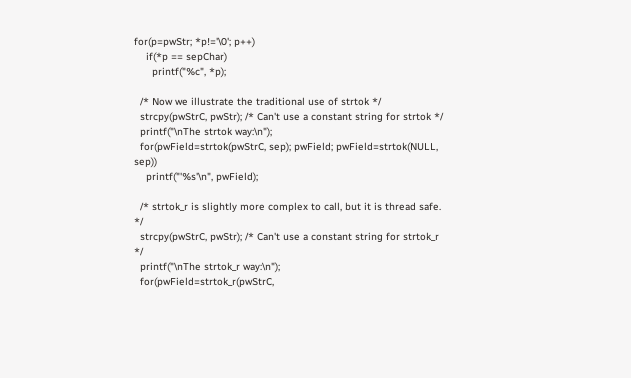for(p=pwStr; *p!='\0'; p++)
    if(*p == sepChar)
      printf("%c", *p);

  /* Now we illustrate the traditional use of strtok */
  strcpy(pwStrC, pwStr); /* Can't use a constant string for strtok */
  printf("\nThe strtok way:\n");
  for(pwField=strtok(pwStrC, sep); pwField; pwField=strtok(NULL, sep))
    printf("'%s'\n", pwField);

  /* strtok_r is slightly more complex to call, but it is thread safe. */
  strcpy(pwStrC, pwStr); /* Can't use a constant string for strtok_r */
  printf("\nThe strtok_r way:\n");
  for(pwField=strtok_r(pwStrC,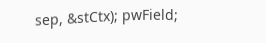sep, &stCtx); pwField;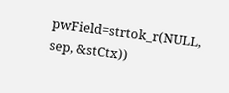pwField=strtok_r(NULL,  sep, &stCtx))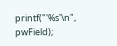printf("'%s'\n", pwField);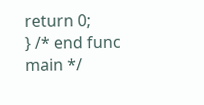return 0;
} /* end func main */